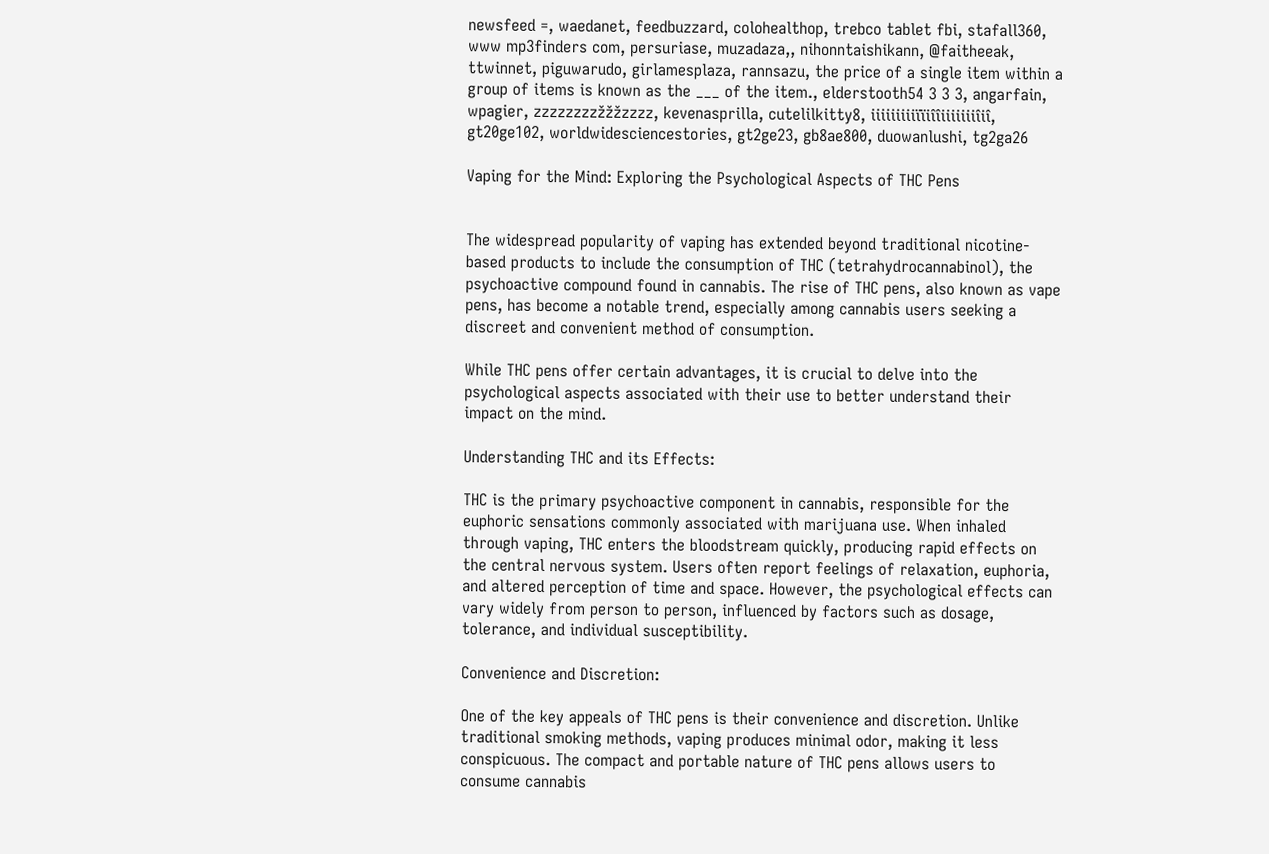newsfeed =, waedanet, feedbuzzard, colohealthop, trebco tablet fbi, stafall360, www mp3finders com, persuriase, muzadaza,, nihonntaishikann, @faitheeak, ttwinnet, piguwarudo, girlamesplaza, rannsazu, the price of a single item within a group of items is known as the ___ of the item., elderstooth54 3 3 3, angarfain, wpagier, zzzzzzzzžžžzzzz, kevenasprilla, cutelilkitty8, iiiiiiiiiïïiîîiiiiiiiîiî, gt20ge102, worldwidesciencestories, gt2ge23, gb8ae800, duowanlushi, tg2ga26

Vaping for the Mind: Exploring the Psychological Aspects of THC Pens


The widespread popularity of vaping has extended beyond traditional nicotine-based products to include the consumption of THC (tetrahydrocannabinol), the psychoactive compound found in cannabis. The rise of THC pens, also known as vape pens, has become a notable trend, especially among cannabis users seeking a discreet and convenient method of consumption.

While THC pens offer certain advantages, it is crucial to delve into the psychological aspects associated with their use to better understand their impact on the mind.

Understanding THC and its Effects:

THC is the primary psychoactive component in cannabis, responsible for the euphoric sensations commonly associated with marijuana use. When inhaled through vaping, THC enters the bloodstream quickly, producing rapid effects on the central nervous system. Users often report feelings of relaxation, euphoria, and altered perception of time and space. However, the psychological effects can vary widely from person to person, influenced by factors such as dosage, tolerance, and individual susceptibility.

Convenience and Discretion:

One of the key appeals of THC pens is their convenience and discretion. Unlike traditional smoking methods, vaping produces minimal odor, making it less conspicuous. The compact and portable nature of THC pens allows users to consume cannabis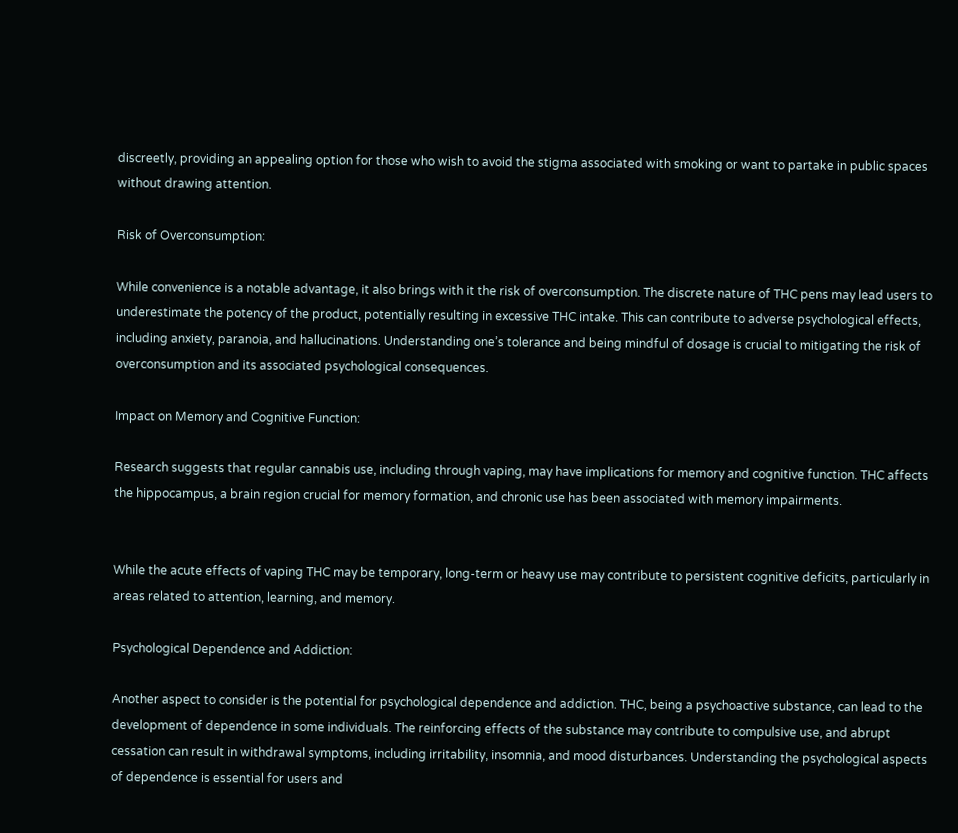discreetly, providing an appealing option for those who wish to avoid the stigma associated with smoking or want to partake in public spaces without drawing attention.

Risk of Overconsumption:

While convenience is a notable advantage, it also brings with it the risk of overconsumption. The discrete nature of THC pens may lead users to underestimate the potency of the product, potentially resulting in excessive THC intake. This can contribute to adverse psychological effects, including anxiety, paranoia, and hallucinations. Understanding one’s tolerance and being mindful of dosage is crucial to mitigating the risk of overconsumption and its associated psychological consequences.

Impact on Memory and Cognitive Function:

Research suggests that regular cannabis use, including through vaping, may have implications for memory and cognitive function. THC affects the hippocampus, a brain region crucial for memory formation, and chronic use has been associated with memory impairments.


While the acute effects of vaping THC may be temporary, long-term or heavy use may contribute to persistent cognitive deficits, particularly in areas related to attention, learning, and memory.

Psychological Dependence and Addiction:

Another aspect to consider is the potential for psychological dependence and addiction. THC, being a psychoactive substance, can lead to the development of dependence in some individuals. The reinforcing effects of the substance may contribute to compulsive use, and abrupt cessation can result in withdrawal symptoms, including irritability, insomnia, and mood disturbances. Understanding the psychological aspects of dependence is essential for users and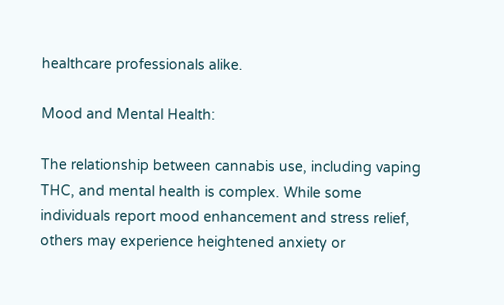healthcare professionals alike.

Mood and Mental Health:

The relationship between cannabis use, including vaping THC, and mental health is complex. While some individuals report mood enhancement and stress relief, others may experience heightened anxiety or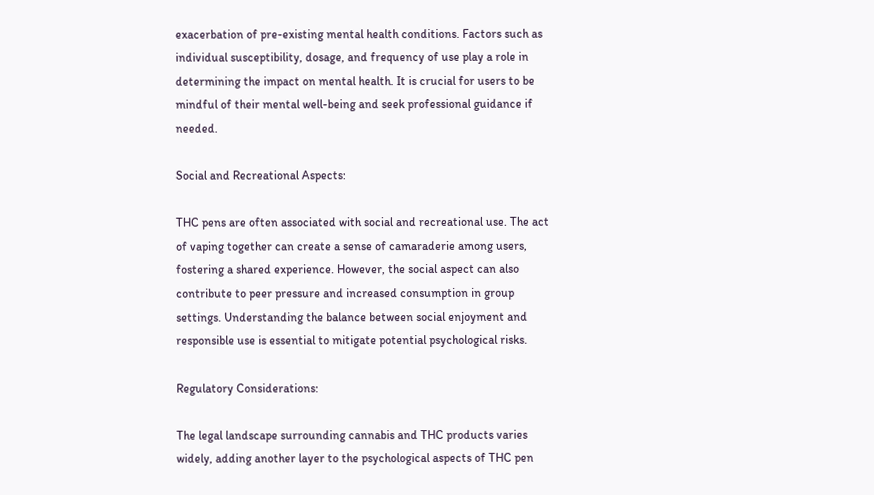exacerbation of pre-existing mental health conditions. Factors such as individual susceptibility, dosage, and frequency of use play a role in determining the impact on mental health. It is crucial for users to be mindful of their mental well-being and seek professional guidance if needed.

Social and Recreational Aspects:

THC pens are often associated with social and recreational use. The act of vaping together can create a sense of camaraderie among users, fostering a shared experience. However, the social aspect can also contribute to peer pressure and increased consumption in group settings. Understanding the balance between social enjoyment and responsible use is essential to mitigate potential psychological risks.

Regulatory Considerations:

The legal landscape surrounding cannabis and THC products varies widely, adding another layer to the psychological aspects of THC pen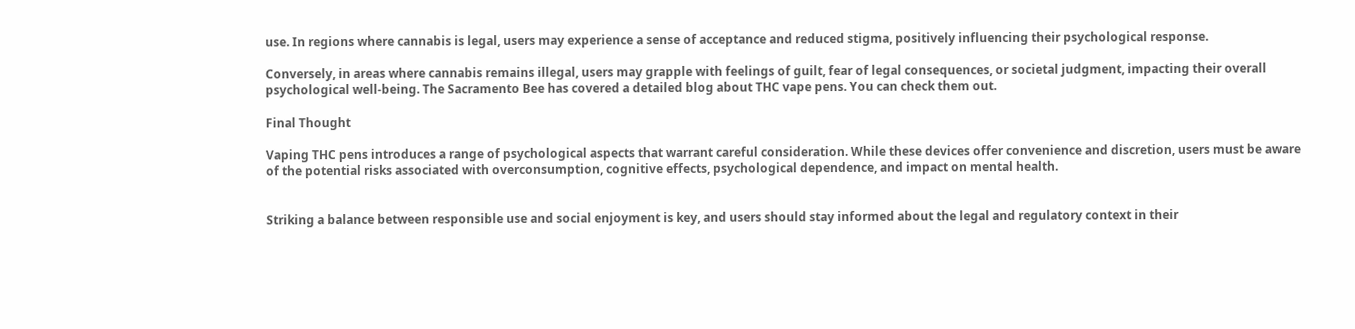use. In regions where cannabis is legal, users may experience a sense of acceptance and reduced stigma, positively influencing their psychological response.

Conversely, in areas where cannabis remains illegal, users may grapple with feelings of guilt, fear of legal consequences, or societal judgment, impacting their overall psychological well-being. The Sacramento Bee has covered a detailed blog about THC vape pens. You can check them out.

Final Thought

Vaping THC pens introduces a range of psychological aspects that warrant careful consideration. While these devices offer convenience and discretion, users must be aware of the potential risks associated with overconsumption, cognitive effects, psychological dependence, and impact on mental health.


Striking a balance between responsible use and social enjoyment is key, and users should stay informed about the legal and regulatory context in their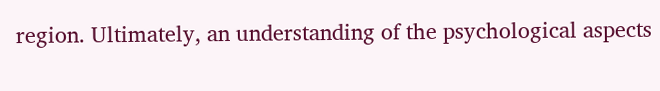region. Ultimately, an understanding of the psychological aspects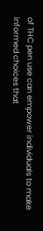of THC pen use can empower individuals to make informed choices that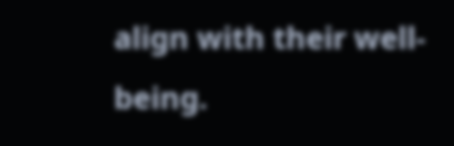align with their well-being.